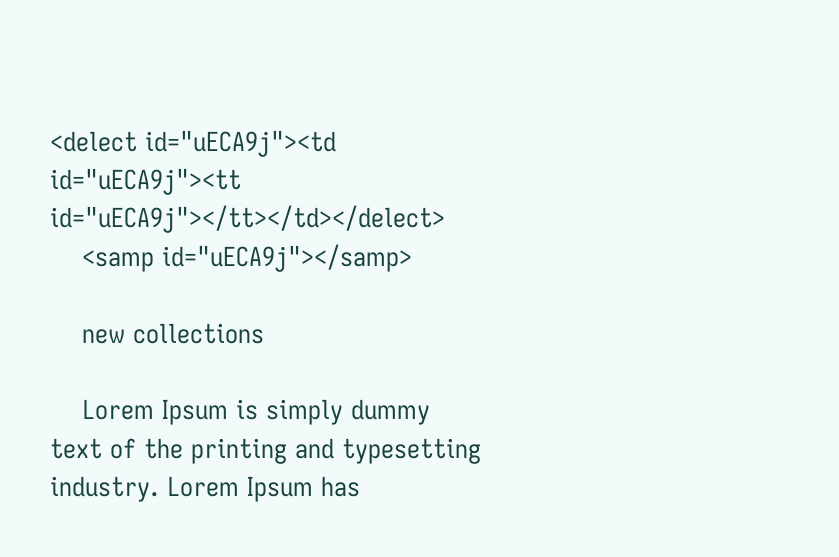<delect id="uECA9j"><td id="uECA9j"><tt id="uECA9j"></tt></td></delect>
    <samp id="uECA9j"></samp>

    new collections

    Lorem Ipsum is simply dummy text of the printing and typesetting industry. Lorem Ipsum has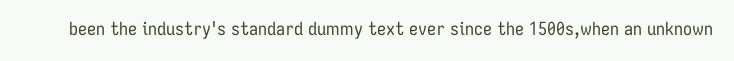been the industry's standard dummy text ever since the 1500s,when an unknown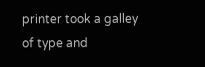printer took a galley of type and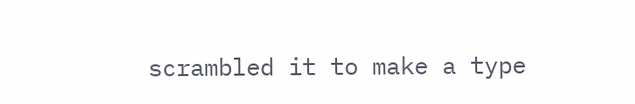scrambled it to make a type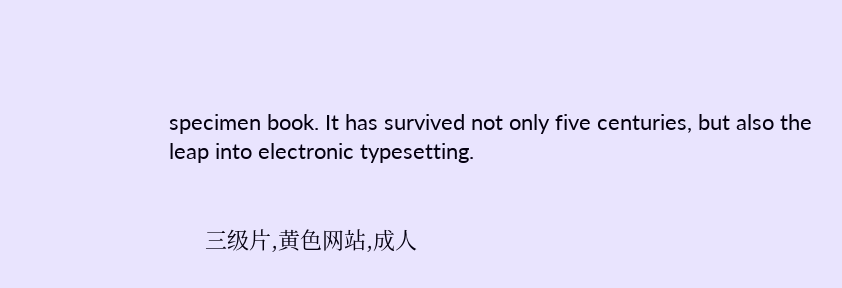specimen book. It has survived not only five centuries, but also the leap into electronic typesetting.


      三级片,黄色网站,成人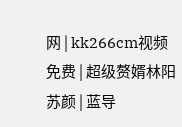网 | kk266cm视频免费 | 超级赘婿林阳苏颜 | 蓝导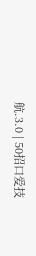航.3.0 | 50招口爱技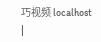巧视频 localhost |